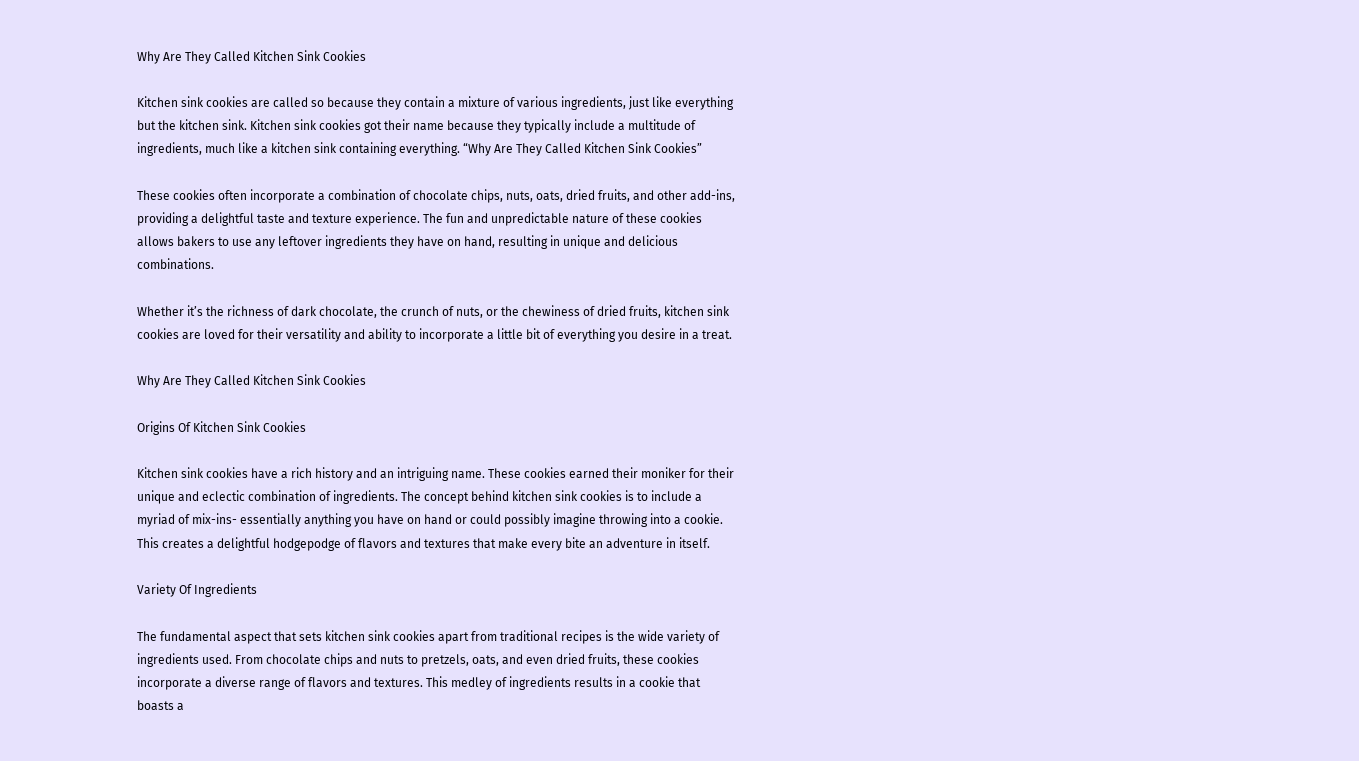Why Are They Called Kitchen Sink Cookies

Kitchen sink cookies are called so because they contain a mixture of various ingredients, just like everything but the kitchen sink. Kitchen sink cookies got their name because they typically include a multitude of ingredients, much like a kitchen sink containing everything. “Why Are They Called Kitchen Sink Cookies”

These cookies often incorporate a combination of chocolate chips, nuts, oats, dried fruits, and other add-ins, providing a delightful taste and texture experience. The fun and unpredictable nature of these cookies allows bakers to use any leftover ingredients they have on hand, resulting in unique and delicious combinations.

Whether it’s the richness of dark chocolate, the crunch of nuts, or the chewiness of dried fruits, kitchen sink cookies are loved for their versatility and ability to incorporate a little bit of everything you desire in a treat.

Why Are They Called Kitchen Sink Cookies

Origins Of Kitchen Sink Cookies

Kitchen sink cookies have a rich history and an intriguing name. These cookies earned their moniker for their unique and eclectic combination of ingredients. The concept behind kitchen sink cookies is to include a myriad of mix-ins- essentially anything you have on hand or could possibly imagine throwing into a cookie. This creates a delightful hodgepodge of flavors and textures that make every bite an adventure in itself.

Variety Of Ingredients

The fundamental aspect that sets kitchen sink cookies apart from traditional recipes is the wide variety of ingredients used. From chocolate chips and nuts to pretzels, oats, and even dried fruits, these cookies incorporate a diverse range of flavors and textures. This medley of ingredients results in a cookie that boasts a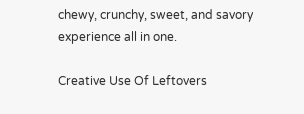chewy, crunchy, sweet, and savory experience all in one.

Creative Use Of Leftovers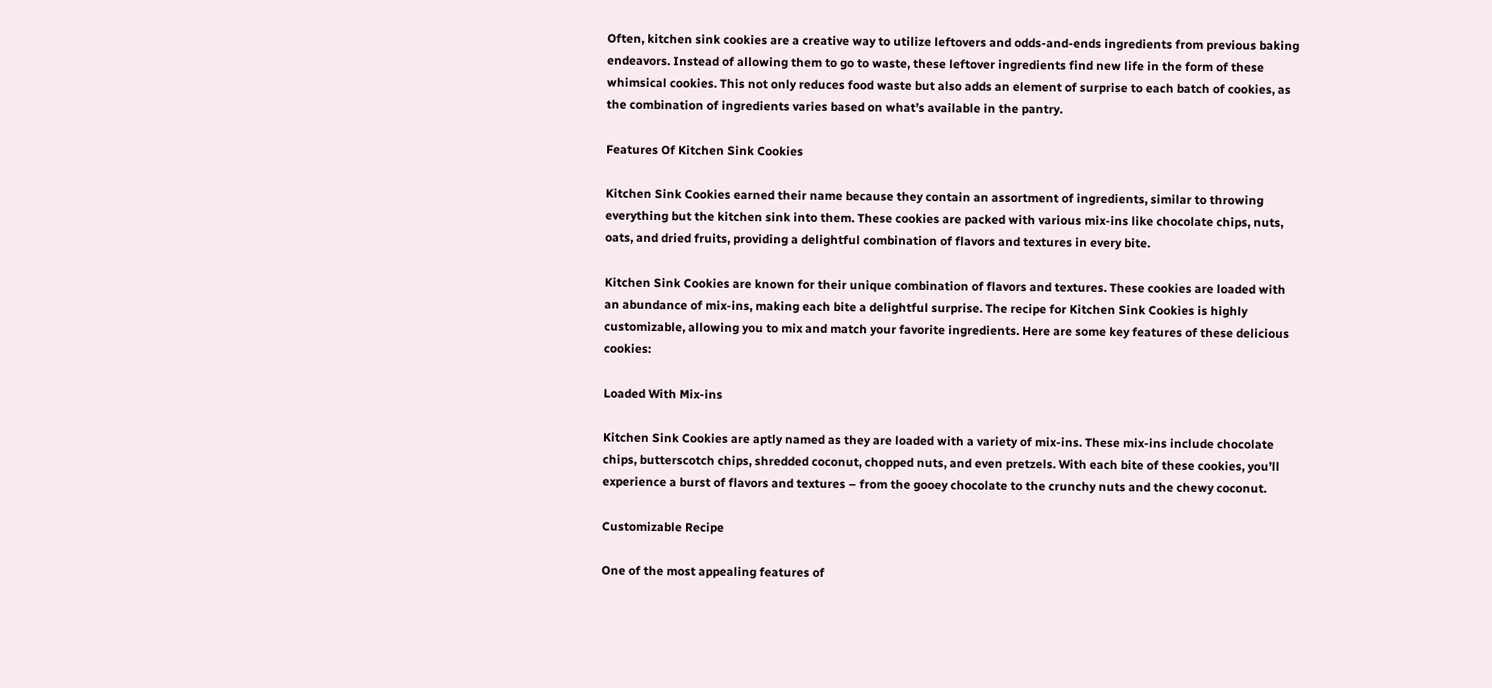Often, kitchen sink cookies are a creative way to utilize leftovers and odds-and-ends ingredients from previous baking endeavors. Instead of allowing them to go to waste, these leftover ingredients find new life in the form of these whimsical cookies. This not only reduces food waste but also adds an element of surprise to each batch of cookies, as the combination of ingredients varies based on what’s available in the pantry.

Features Of Kitchen Sink Cookies

Kitchen Sink Cookies earned their name because they contain an assortment of ingredients, similar to throwing everything but the kitchen sink into them. These cookies are packed with various mix-ins like chocolate chips, nuts, oats, and dried fruits, providing a delightful combination of flavors and textures in every bite.

Kitchen Sink Cookies are known for their unique combination of flavors and textures. These cookies are loaded with an abundance of mix-ins, making each bite a delightful surprise. The recipe for Kitchen Sink Cookies is highly customizable, allowing you to mix and match your favorite ingredients. Here are some key features of these delicious cookies:

Loaded With Mix-ins

Kitchen Sink Cookies are aptly named as they are loaded with a variety of mix-ins. These mix-ins include chocolate chips, butterscotch chips, shredded coconut, chopped nuts, and even pretzels. With each bite of these cookies, you’ll experience a burst of flavors and textures – from the gooey chocolate to the crunchy nuts and the chewy coconut.

Customizable Recipe

One of the most appealing features of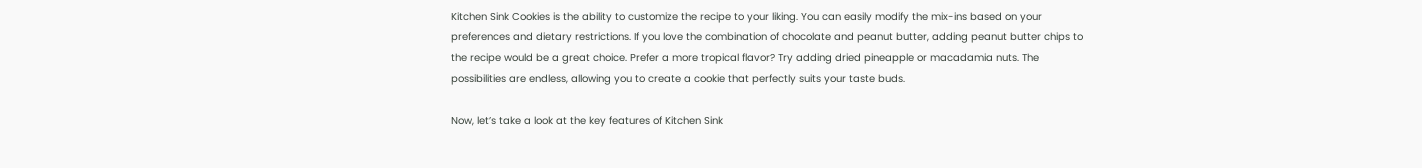Kitchen Sink Cookies is the ability to customize the recipe to your liking. You can easily modify the mix-ins based on your preferences and dietary restrictions. If you love the combination of chocolate and peanut butter, adding peanut butter chips to the recipe would be a great choice. Prefer a more tropical flavor? Try adding dried pineapple or macadamia nuts. The possibilities are endless, allowing you to create a cookie that perfectly suits your taste buds.

Now, let’s take a look at the key features of Kitchen Sink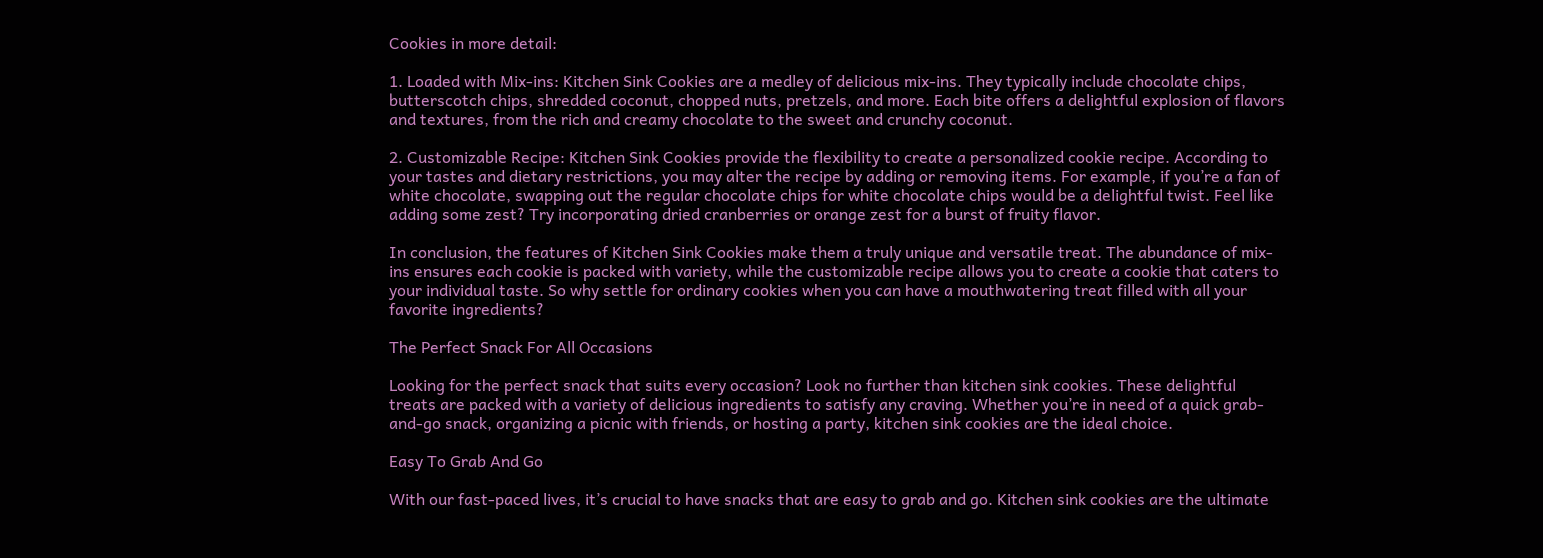Cookies in more detail:

1. Loaded with Mix-ins: Kitchen Sink Cookies are a medley of delicious mix-ins. They typically include chocolate chips, butterscotch chips, shredded coconut, chopped nuts, pretzels, and more. Each bite offers a delightful explosion of flavors and textures, from the rich and creamy chocolate to the sweet and crunchy coconut.

2. Customizable Recipe: Kitchen Sink Cookies provide the flexibility to create a personalized cookie recipe. According to your tastes and dietary restrictions, you may alter the recipe by adding or removing items. For example, if you’re a fan of white chocolate, swapping out the regular chocolate chips for white chocolate chips would be a delightful twist. Feel like adding some zest? Try incorporating dried cranberries or orange zest for a burst of fruity flavor.

In conclusion, the features of Kitchen Sink Cookies make them a truly unique and versatile treat. The abundance of mix-ins ensures each cookie is packed with variety, while the customizable recipe allows you to create a cookie that caters to your individual taste. So why settle for ordinary cookies when you can have a mouthwatering treat filled with all your favorite ingredients?

The Perfect Snack For All Occasions

Looking for the perfect snack that suits every occasion? Look no further than kitchen sink cookies. These delightful treats are packed with a variety of delicious ingredients to satisfy any craving. Whether you’re in need of a quick grab-and-go snack, organizing a picnic with friends, or hosting a party, kitchen sink cookies are the ideal choice.

Easy To Grab And Go

With our fast-paced lives, it’s crucial to have snacks that are easy to grab and go. Kitchen sink cookies are the ultimate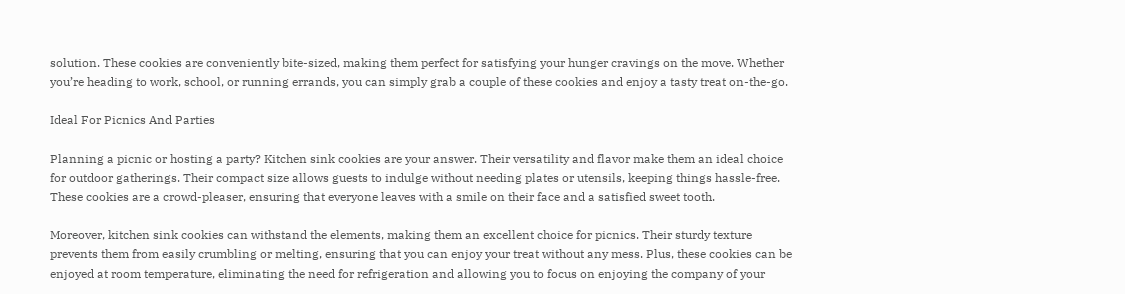solution. These cookies are conveniently bite-sized, making them perfect for satisfying your hunger cravings on the move. Whether you’re heading to work, school, or running errands, you can simply grab a couple of these cookies and enjoy a tasty treat on-the-go.

Ideal For Picnics And Parties

Planning a picnic or hosting a party? Kitchen sink cookies are your answer. Their versatility and flavor make them an ideal choice for outdoor gatherings. Their compact size allows guests to indulge without needing plates or utensils, keeping things hassle-free. These cookies are a crowd-pleaser, ensuring that everyone leaves with a smile on their face and a satisfied sweet tooth.

Moreover, kitchen sink cookies can withstand the elements, making them an excellent choice for picnics. Their sturdy texture prevents them from easily crumbling or melting, ensuring that you can enjoy your treat without any mess. Plus, these cookies can be enjoyed at room temperature, eliminating the need for refrigeration and allowing you to focus on enjoying the company of your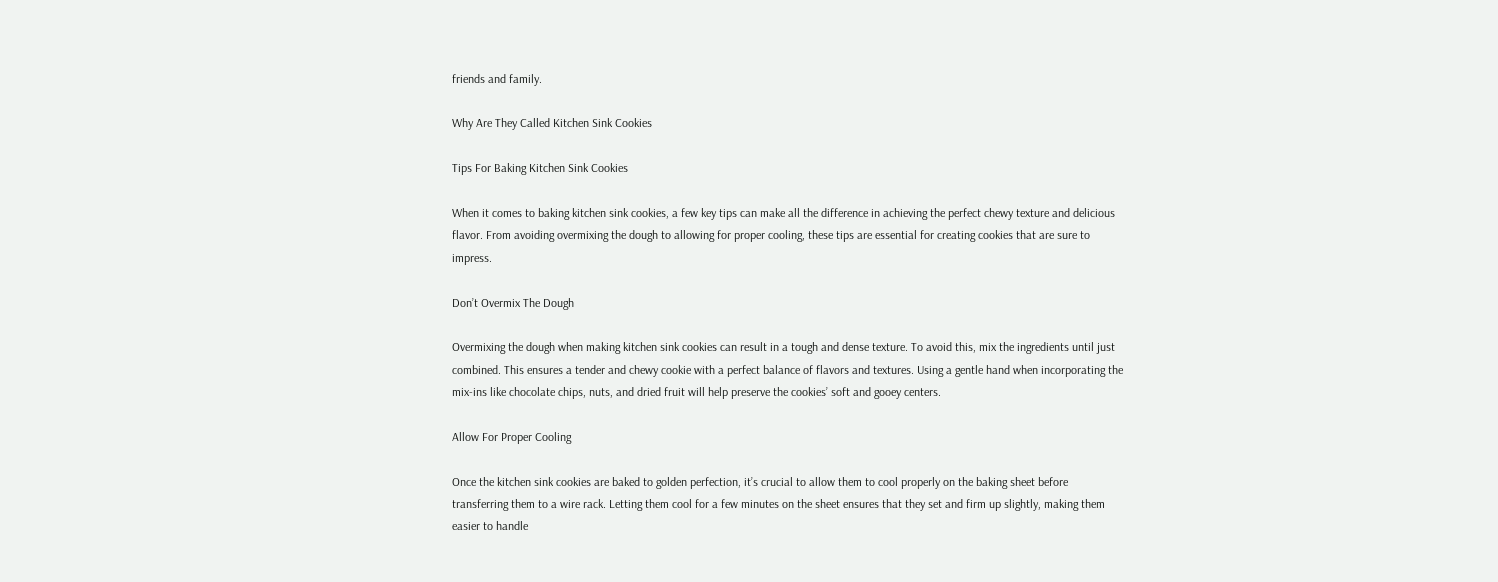friends and family.

Why Are They Called Kitchen Sink Cookies

Tips For Baking Kitchen Sink Cookies

When it comes to baking kitchen sink cookies, a few key tips can make all the difference in achieving the perfect chewy texture and delicious flavor. From avoiding overmixing the dough to allowing for proper cooling, these tips are essential for creating cookies that are sure to impress.

Don’t Overmix The Dough

Overmixing the dough when making kitchen sink cookies can result in a tough and dense texture. To avoid this, mix the ingredients until just combined. This ensures a tender and chewy cookie with a perfect balance of flavors and textures. Using a gentle hand when incorporating the mix-ins like chocolate chips, nuts, and dried fruit will help preserve the cookies’ soft and gooey centers.

Allow For Proper Cooling

Once the kitchen sink cookies are baked to golden perfection, it’s crucial to allow them to cool properly on the baking sheet before transferring them to a wire rack. Letting them cool for a few minutes on the sheet ensures that they set and firm up slightly, making them easier to handle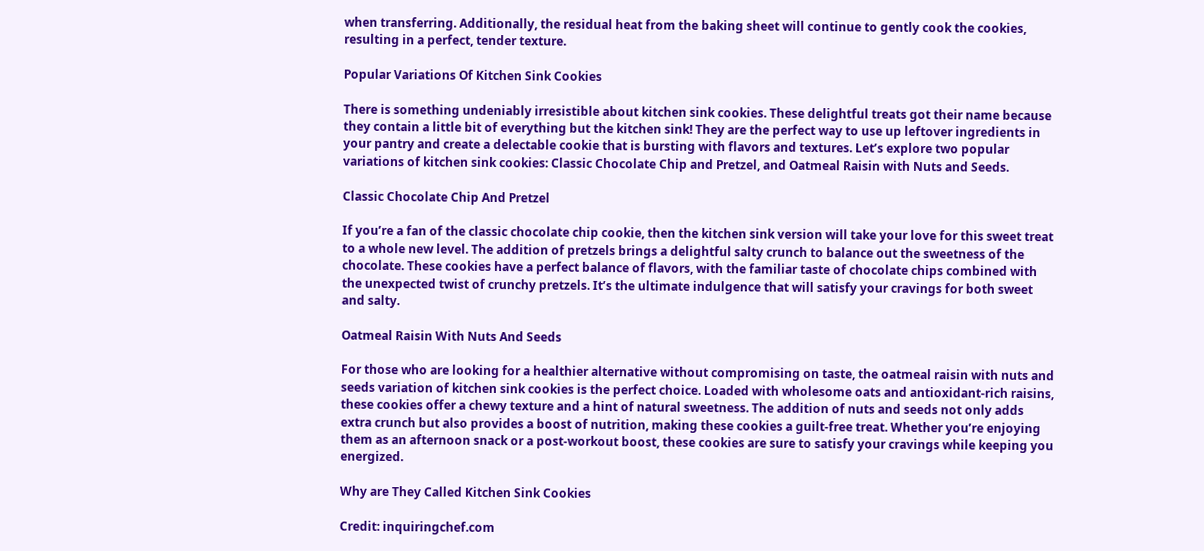when transferring. Additionally, the residual heat from the baking sheet will continue to gently cook the cookies, resulting in a perfect, tender texture.

Popular Variations Of Kitchen Sink Cookies

There is something undeniably irresistible about kitchen sink cookies. These delightful treats got their name because they contain a little bit of everything but the kitchen sink! They are the perfect way to use up leftover ingredients in your pantry and create a delectable cookie that is bursting with flavors and textures. Let’s explore two popular variations of kitchen sink cookies: Classic Chocolate Chip and Pretzel, and Oatmeal Raisin with Nuts and Seeds.

Classic Chocolate Chip And Pretzel

If you’re a fan of the classic chocolate chip cookie, then the kitchen sink version will take your love for this sweet treat to a whole new level. The addition of pretzels brings a delightful salty crunch to balance out the sweetness of the chocolate. These cookies have a perfect balance of flavors, with the familiar taste of chocolate chips combined with the unexpected twist of crunchy pretzels. It’s the ultimate indulgence that will satisfy your cravings for both sweet and salty.

Oatmeal Raisin With Nuts And Seeds

For those who are looking for a healthier alternative without compromising on taste, the oatmeal raisin with nuts and seeds variation of kitchen sink cookies is the perfect choice. Loaded with wholesome oats and antioxidant-rich raisins, these cookies offer a chewy texture and a hint of natural sweetness. The addition of nuts and seeds not only adds extra crunch but also provides a boost of nutrition, making these cookies a guilt-free treat. Whether you’re enjoying them as an afternoon snack or a post-workout boost, these cookies are sure to satisfy your cravings while keeping you energized.

Why are They Called Kitchen Sink Cookies

Credit: inquiringchef.com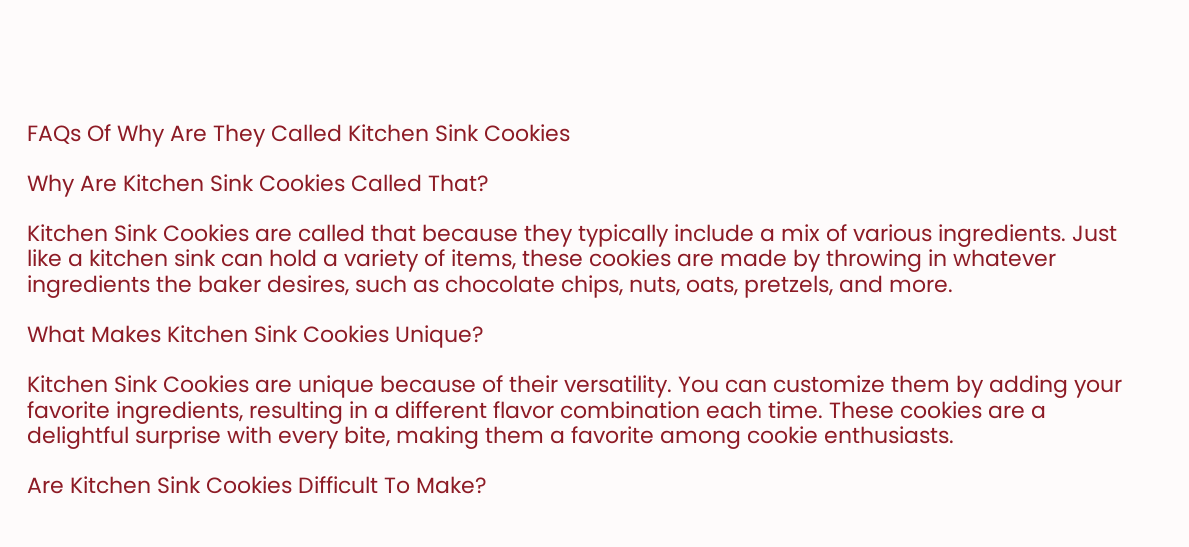FAQs Of Why Are They Called Kitchen Sink Cookies

Why Are Kitchen Sink Cookies Called That?

Kitchen Sink Cookies are called that because they typically include a mix of various ingredients. Just like a kitchen sink can hold a variety of items, these cookies are made by throwing in whatever ingredients the baker desires, such as chocolate chips, nuts, oats, pretzels, and more.

What Makes Kitchen Sink Cookies Unique?

Kitchen Sink Cookies are unique because of their versatility. You can customize them by adding your favorite ingredients, resulting in a different flavor combination each time. These cookies are a delightful surprise with every bite, making them a favorite among cookie enthusiasts.

Are Kitchen Sink Cookies Difficult To Make?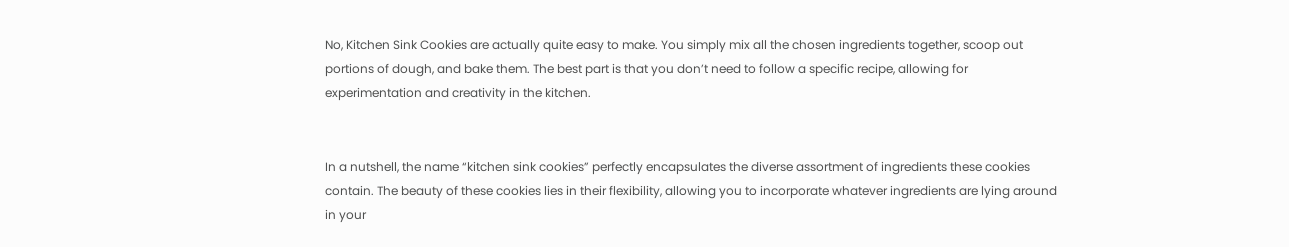No, Kitchen Sink Cookies are actually quite easy to make. You simply mix all the chosen ingredients together, scoop out portions of dough, and bake them. The best part is that you don’t need to follow a specific recipe, allowing for experimentation and creativity in the kitchen.


In a nutshell, the name “kitchen sink cookies” perfectly encapsulates the diverse assortment of ingredients these cookies contain. The beauty of these cookies lies in their flexibility, allowing you to incorporate whatever ingredients are lying around in your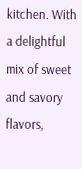kitchen. With a delightful mix of sweet and savory flavors,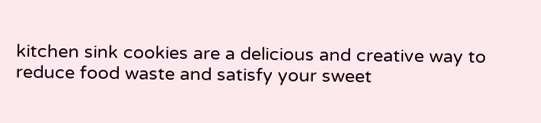kitchen sink cookies are a delicious and creative way to reduce food waste and satisfy your sweet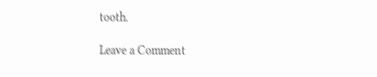tooth.

Leave a Comment